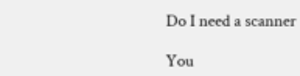Do I need a scanner

You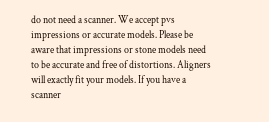do not need a scanner. We accept pvs impressions or accurate models. Please be aware that impressions or stone models need to be accurate and free of distortions. Aligners will exactly fit your models. If you have a scanner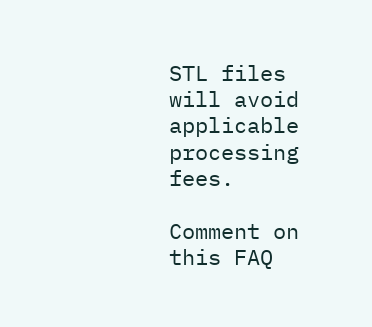STL files will avoid applicable processing fees.

Comment on this FAQ